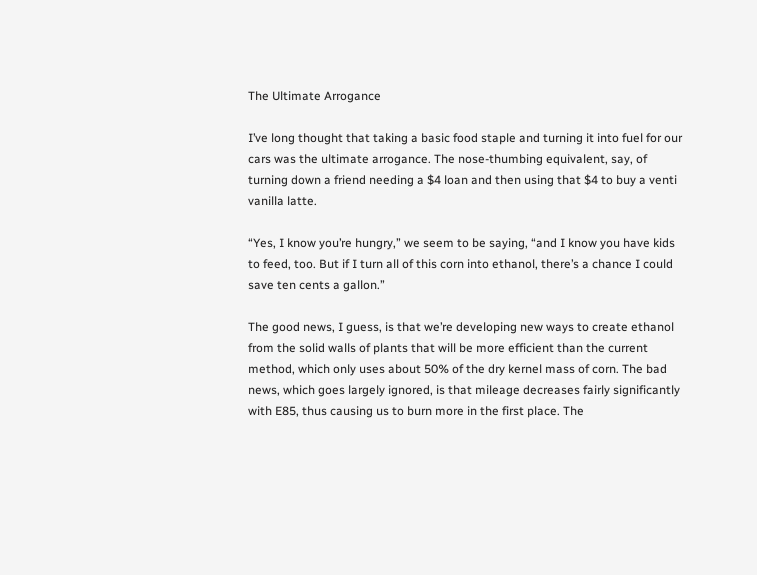The Ultimate Arrogance

I’ve long thought that taking a basic food staple and turning it into fuel for our cars was the ultimate arrogance. The nose-thumbing equivalent, say, of turning down a friend needing a $4 loan and then using that $4 to buy a venti vanilla latte.

“Yes, I know you’re hungry,” we seem to be saying, “and I know you have kids to feed, too. But if I turn all of this corn into ethanol, there’s a chance I could save ten cents a gallon.”

The good news, I guess, is that we’re developing new ways to create ethanol from the solid walls of plants that will be more efficient than the current method, which only uses about 50% of the dry kernel mass of corn. The bad news, which goes largely ignored, is that mileage decreases fairly significantly with E85, thus causing us to burn more in the first place. The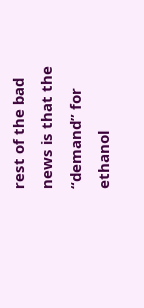rest of the bad news is that the “demand” for ethanol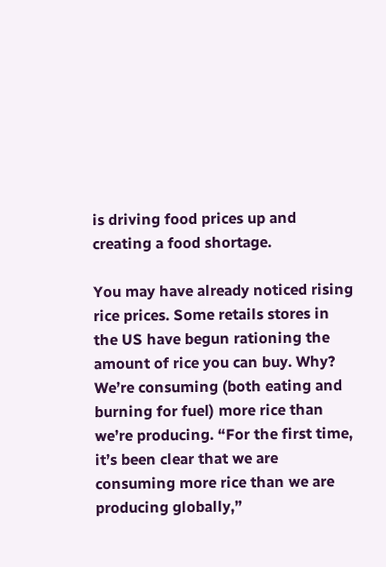is driving food prices up and creating a food shortage.

You may have already noticed rising rice prices. Some retails stores in the US have begun rationing the amount of rice you can buy. Why? We’re consuming (both eating and burning for fuel) more rice than we’re producing. “For the first time, it’s been clear that we are consuming more rice than we are producing globally,”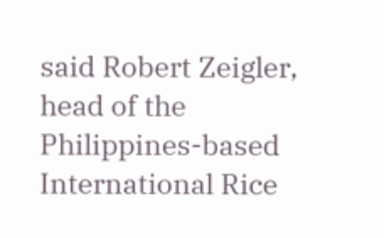said Robert Zeigler, head of the Philippines-based International Rice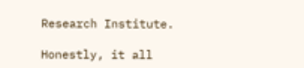Research Institute.

Honestly, it all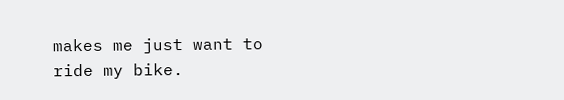makes me just want to ride my bike.